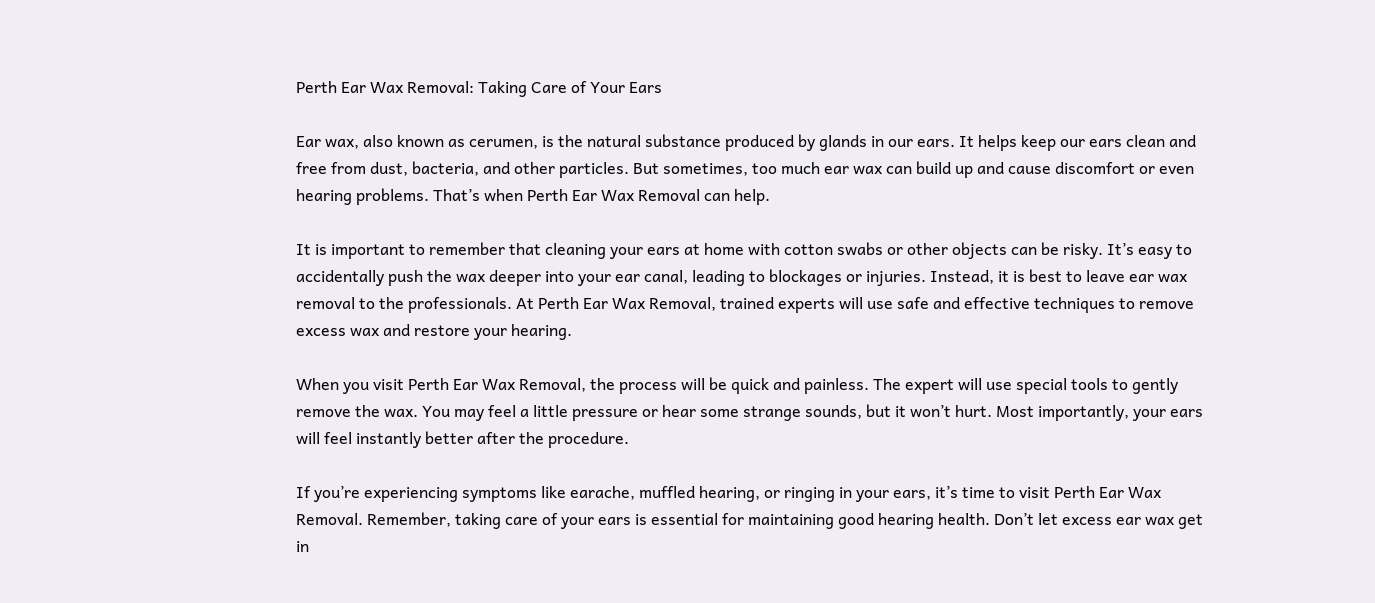Perth Ear Wax Removal: Taking Care of Your Ears

Ear wax, also known as cerumen, is the natural substance produced by glands in our ears. It helps keep our ears clean and free from dust, bacteria, and other particles. But sometimes, too much ear wax can build up and cause discomfort or even hearing problems. That’s when Perth Ear Wax Removal can help.

It is important to remember that cleaning your ears at home with cotton swabs or other objects can be risky. It’s easy to accidentally push the wax deeper into your ear canal, leading to blockages or injuries. Instead, it is best to leave ear wax removal to the professionals. At Perth Ear Wax Removal, trained experts will use safe and effective techniques to remove excess wax and restore your hearing.

When you visit Perth Ear Wax Removal, the process will be quick and painless. The expert will use special tools to gently remove the wax. You may feel a little pressure or hear some strange sounds, but it won’t hurt. Most importantly, your ears will feel instantly better after the procedure.

If you’re experiencing symptoms like earache, muffled hearing, or ringing in your ears, it’s time to visit Perth Ear Wax Removal. Remember, taking care of your ears is essential for maintaining good hearing health. Don’t let excess ear wax get in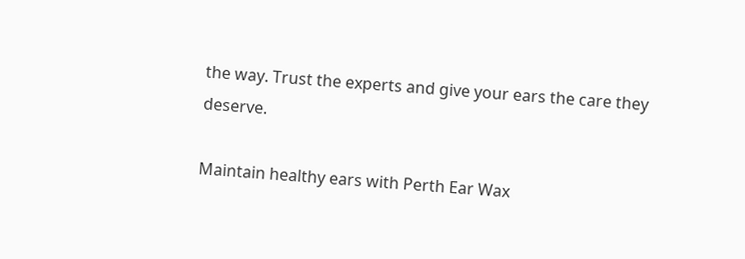the way. Trust the experts and give your ears the care they deserve.

Maintain healthy ears with Perth Ear Wax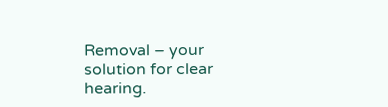Removal – your solution for clear hearing.